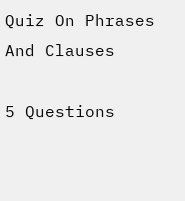Quiz On Phrases And Clauses

5 Questions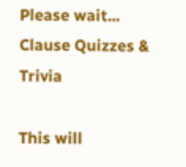Please wait...
Clause Quizzes & Trivia

This will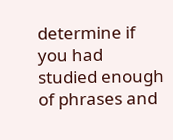determine if you had studied enough of phrases and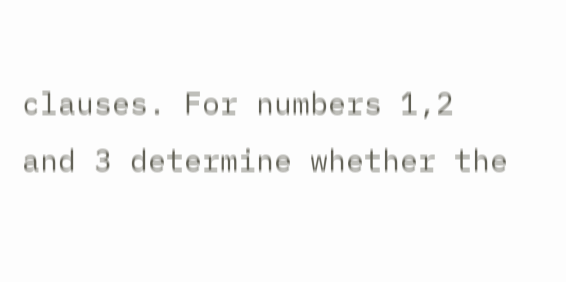clauses. For numbers 1,2 and 3 determine whether the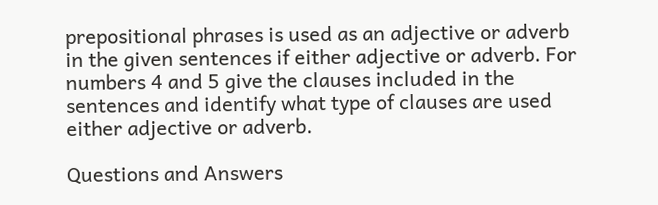prepositional phrases is used as an adjective or adverb in the given sentences if either adjective or adverb. For numbers 4 and 5 give the clauses included in the sentences and identify what type of clauses are used either adjective or adverb.

Questions and Answers